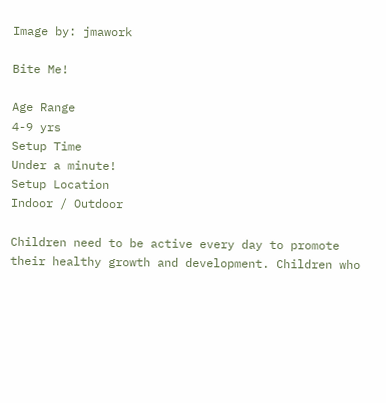Image by: jmawork

Bite Me!

Age Range
4-9 yrs
Setup Time
Under a minute!
Setup Location
Indoor / Outdoor

Children need to be active every day to promote their healthy growth and development. Children who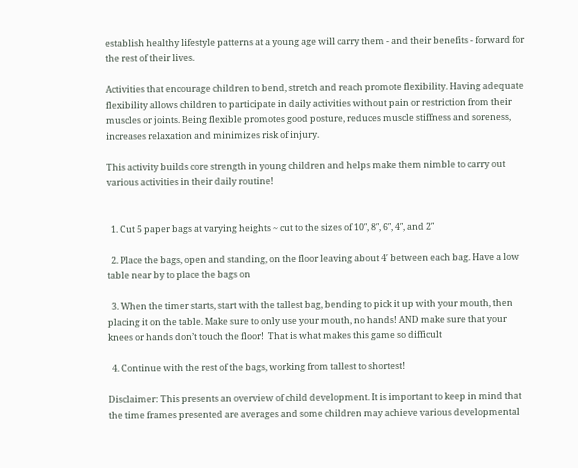establish healthy lifestyle patterns at a young age will carry them - and their benefits - forward for the rest of their lives.

Activities that encourage children to bend, stretch and reach promote flexibility. Having adequate flexibility allows children to participate in daily activities without pain or restriction from their muscles or joints. Being flexible promotes good posture, reduces muscle stiffness and soreness, increases relaxation and minimizes risk of injury.

This activity builds core strength in young children and helps make them nimble to carry out various activities in their daily routine!


  1. Cut 5 paper bags at varying heights ~ cut to the sizes of 10″, 8″, 6″, 4″, and 2″

  2. Place the bags, open and standing, on the floor leaving about 4′ between each bag. Have a low table near by to place the bags on

  3. When the timer starts, start with the tallest bag, bending to pick it up with your mouth, then placing it on the table. Make sure to only use your mouth, no hands! AND make sure that your knees or hands don’t touch the floor!  That is what makes this game so difficult

  4. Continue with the rest of the bags, working from tallest to shortest!

Disclaimer: This presents an overview of child development. It is important to keep in mind that the time frames presented are averages and some children may achieve various developmental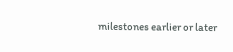milestones earlier or later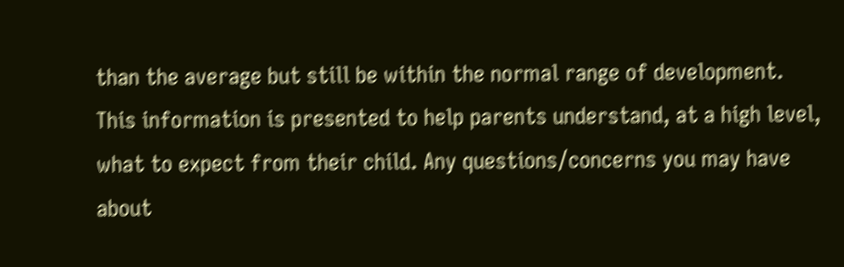than the average but still be within the normal range of development. This information is presented to help parents understand, at a high level, what to expect from their child. Any questions/concerns you may have about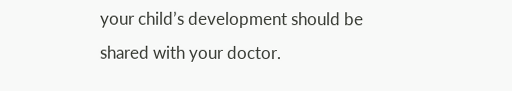your child’s development should be shared with your doctor.